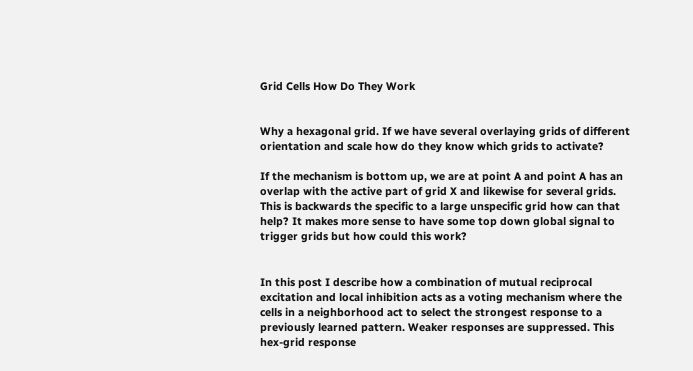Grid Cells How Do They Work


Why a hexagonal grid. If we have several overlaying grids of different orientation and scale how do they know which grids to activate?

If the mechanism is bottom up, we are at point A and point A has an overlap with the active part of grid X and likewise for several grids. This is backwards the specific to a large unspecific grid how can that help? It makes more sense to have some top down global signal to trigger grids but how could this work?


In this post I describe how a combination of mutual reciprocal excitation and local inhibition acts as a voting mechanism where the cells in a neighborhood act to select the strongest response to a previously learned pattern. Weaker responses are suppressed. This hex-grid response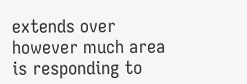extends over however much area is responding to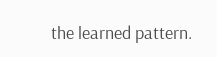the learned pattern.